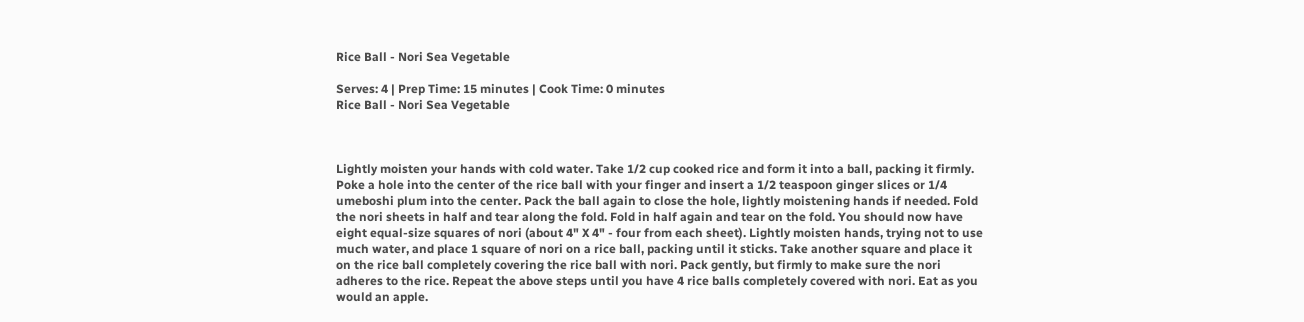Rice Ball - Nori Sea Vegetable

Serves: 4 | Prep Time: 15 minutes | Cook Time: 0 minutes
Rice Ball - Nori Sea Vegetable



Lightly moisten your hands with cold water. Take 1/2 cup cooked rice and form it into a ball, packing it firmly. Poke a hole into the center of the rice ball with your finger and insert a 1/2 teaspoon ginger slices or 1/4 umeboshi plum into the center. Pack the ball again to close the hole, lightly moistening hands if needed. Fold the nori sheets in half and tear along the fold. Fold in half again and tear on the fold. You should now have eight equal-size squares of nori (about 4" X 4" - four from each sheet). Lightly moisten hands, trying not to use much water, and place 1 square of nori on a rice ball, packing until it sticks. Take another square and place it on the rice ball completely covering the rice ball with nori. Pack gently, but firmly to make sure the nori adheres to the rice. Repeat the above steps until you have 4 rice balls completely covered with nori. Eat as you would an apple.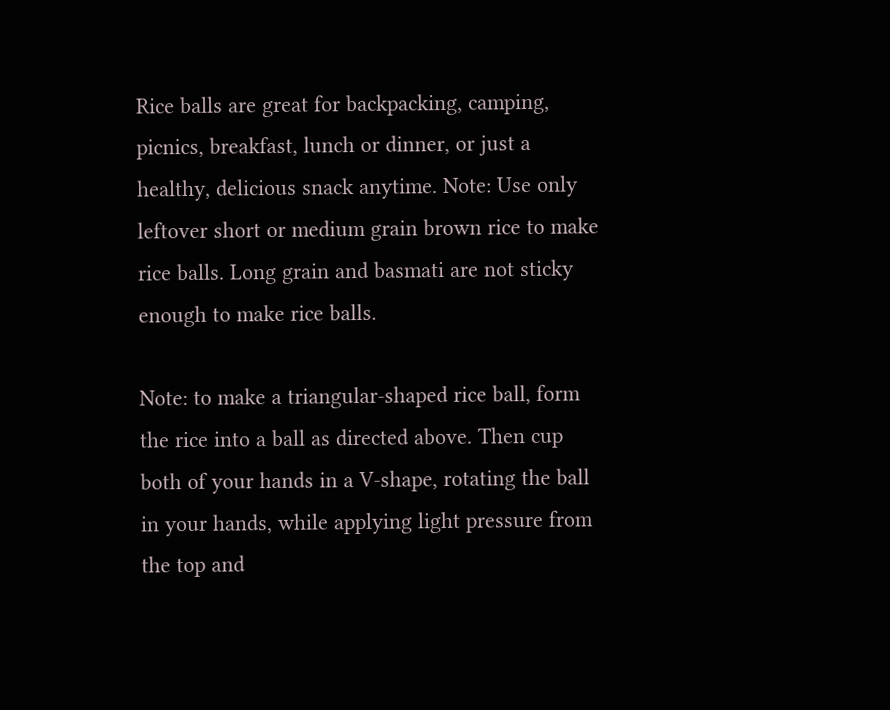Rice balls are great for backpacking, camping, picnics, breakfast, lunch or dinner, or just a healthy, delicious snack anytime. Note: Use only leftover short or medium grain brown rice to make rice balls. Long grain and basmati are not sticky enough to make rice balls.

Note: to make a triangular-shaped rice ball, form the rice into a ball as directed above. Then cup both of your hands in a V-shape, rotating the ball in your hands, while applying light pressure from the top and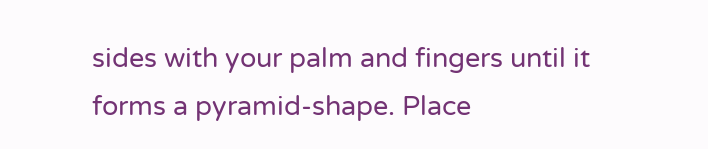sides with your palm and fingers until it forms a pyramid-shape. Place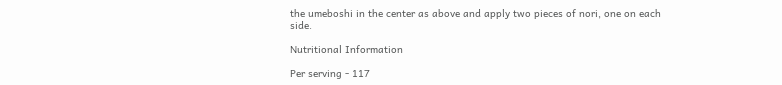the umeboshi in the center as above and apply two pieces of nori, one on each side.

Nutritional Information

Per serving - 117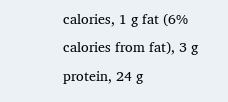calories, 1 g fat (6% calories from fat), 3 g protein, 24 g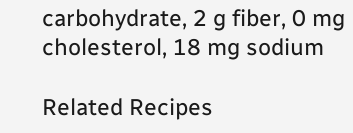carbohydrate, 2 g fiber, 0 mg cholesterol, 18 mg sodium

Related Recipes